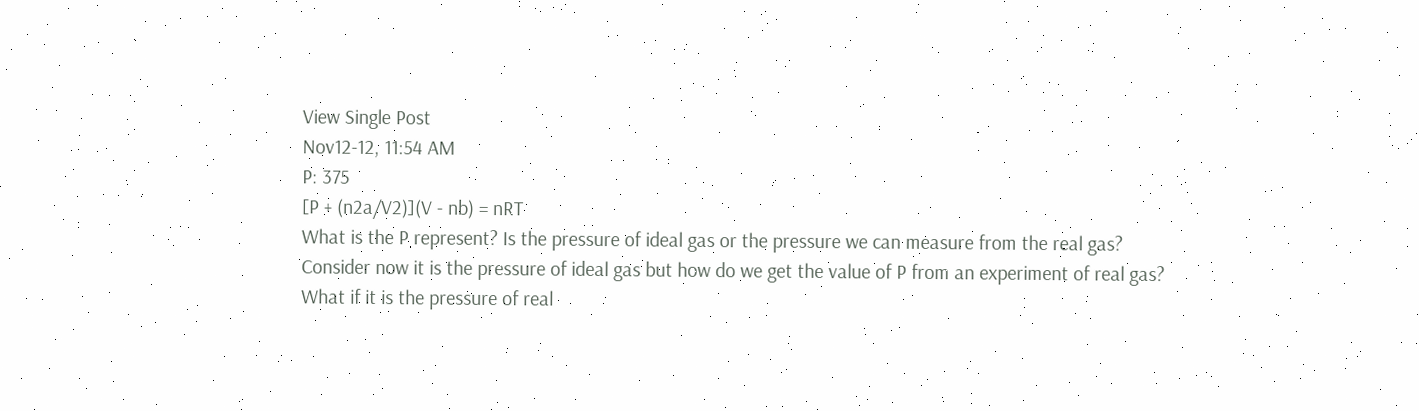View Single Post
Nov12-12, 11:54 AM
P: 375
[P + (n2a/V2)](V - nb) = nRT
What is the P represent? Is the pressure of ideal gas or the pressure we can measure from the real gas?
Consider now it is the pressure of ideal gas but how do we get the value of P from an experiment of real gas?
What if it is the pressure of real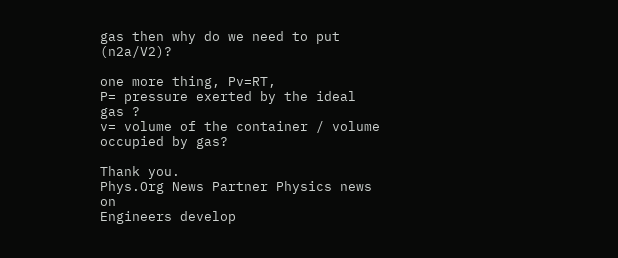gas then why do we need to put (n2a/V2)?

one more thing, Pv=RT,
P= pressure exerted by the ideal gas ?
v= volume of the container / volume occupied by gas?

Thank you.
Phys.Org News Partner Physics news on
Engineers develop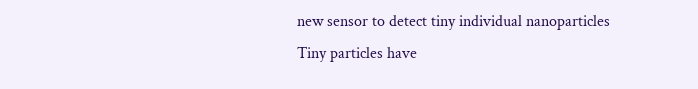new sensor to detect tiny individual nanoparticles
Tiny particles have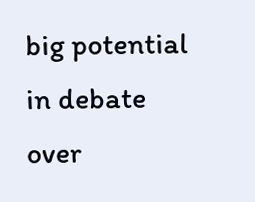big potential in debate over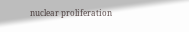nuclear proliferation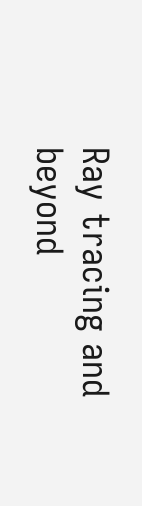Ray tracing and beyond